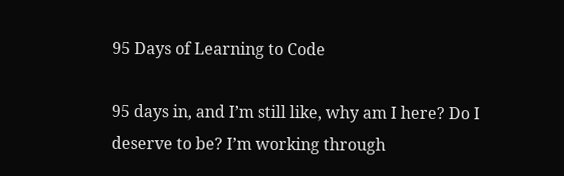95 Days of Learning to Code

95 days in, and I’m still like, why am I here? Do I deserve to be? I’m working through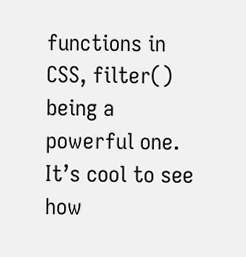functions in CSS, filter() being a powerful one. It’s cool to see how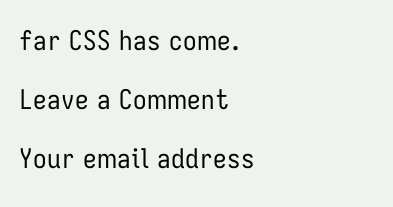far CSS has come.

Leave a Comment

Your email address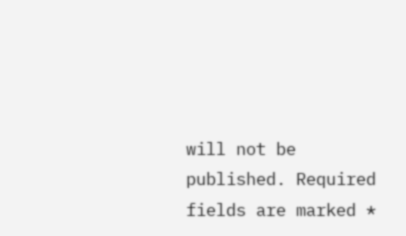will not be published. Required fields are marked *